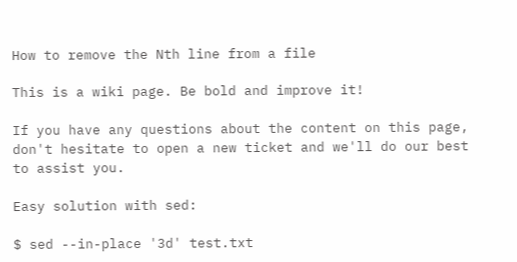How to remove the Nth line from a file

This is a wiki page. Be bold and improve it!

If you have any questions about the content on this page, don't hesitate to open a new ticket and we'll do our best to assist you.

Easy solution with sed:

$ sed --in-place '3d' test.txt